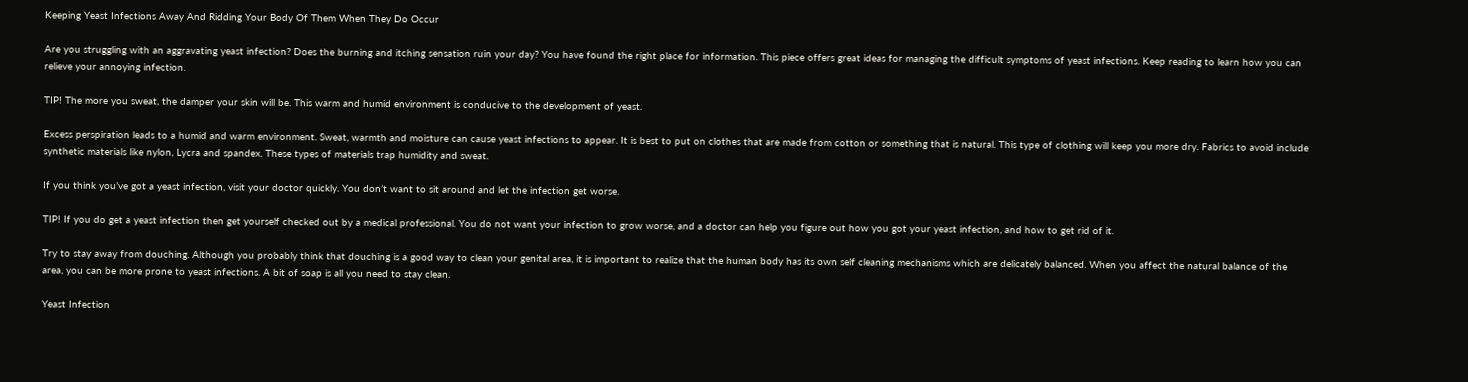Keeping Yeast Infections Away And Ridding Your Body Of Them When They Do Occur

Are you struggling with an aggravating yeast infection? Does the burning and itching sensation ruin your day? You have found the right place for information. This piece offers great ideas for managing the difficult symptoms of yeast infections. Keep reading to learn how you can relieve your annoying infection.

TIP! The more you sweat, the damper your skin will be. This warm and humid environment is conducive to the development of yeast.

Excess perspiration leads to a humid and warm environment. Sweat, warmth and moisture can cause yeast infections to appear. It is best to put on clothes that are made from cotton or something that is natural. This type of clothing will keep you more dry. Fabrics to avoid include synthetic materials like nylon, Lycra and spandex. These types of materials trap humidity and sweat.

If you think you’ve got a yeast infection, visit your doctor quickly. You don’t want to sit around and let the infection get worse.

TIP! If you do get a yeast infection then get yourself checked out by a medical professional. You do not want your infection to grow worse, and a doctor can help you figure out how you got your yeast infection, and how to get rid of it.

Try to stay away from douching. Although you probably think that douching is a good way to clean your genital area, it is important to realize that the human body has its own self cleaning mechanisms which are delicately balanced. When you affect the natural balance of the area, you can be more prone to yeast infections. A bit of soap is all you need to stay clean.

Yeast Infection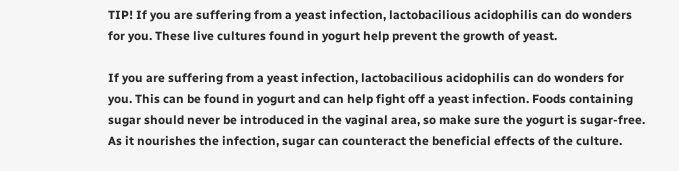TIP! If you are suffering from a yeast infection, lactobacilious acidophilis can do wonders for you. These live cultures found in yogurt help prevent the growth of yeast.

If you are suffering from a yeast infection, lactobacilious acidophilis can do wonders for you. This can be found in yogurt and can help fight off a yeast infection. Foods containing sugar should never be introduced in the vaginal area, so make sure the yogurt is sugar-free. As it nourishes the infection, sugar can counteract the beneficial effects of the culture.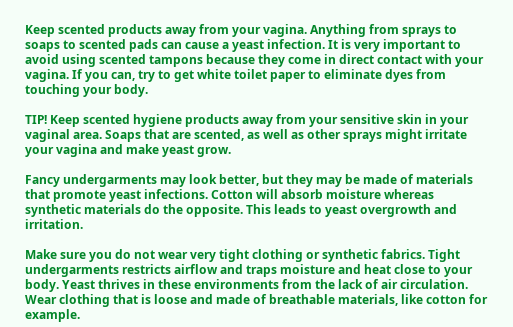Keep scented products away from your vagina. Anything from sprays to soaps to scented pads can cause a yeast infection. It is very important to avoid using scented tampons because they come in direct contact with your vagina. If you can, try to get white toilet paper to eliminate dyes from touching your body.

TIP! Keep scented hygiene products away from your sensitive skin in your vaginal area. Soaps that are scented, as well as other sprays might irritate your vagina and make yeast grow.

Fancy undergarments may look better, but they may be made of materials that promote yeast infections. Cotton will absorb moisture whereas synthetic materials do the opposite. This leads to yeast overgrowth and irritation.

Make sure you do not wear very tight clothing or synthetic fabrics. Tight undergarments restricts airflow and traps moisture and heat close to your body. Yeast thrives in these environments from the lack of air circulation. Wear clothing that is loose and made of breathable materials, like cotton for example.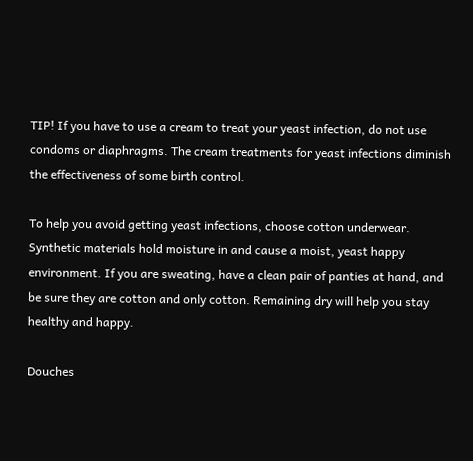TIP! If you have to use a cream to treat your yeast infection, do not use condoms or diaphragms. The cream treatments for yeast infections diminish the effectiveness of some birth control.

To help you avoid getting yeast infections, choose cotton underwear. Synthetic materials hold moisture in and cause a moist, yeast happy environment. If you are sweating, have a clean pair of panties at hand, and be sure they are cotton and only cotton. Remaining dry will help you stay healthy and happy.

Douches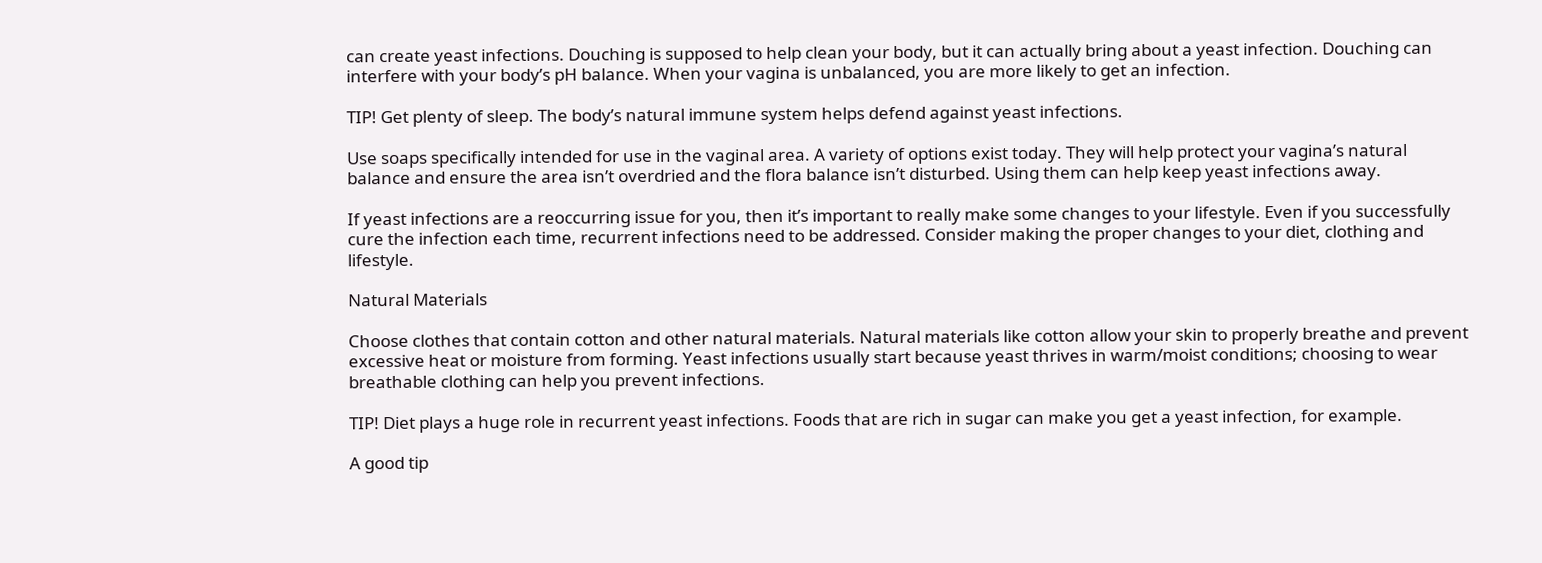can create yeast infections. Douching is supposed to help clean your body, but it can actually bring about a yeast infection. Douching can interfere with your body’s pH balance. When your vagina is unbalanced, you are more likely to get an infection.

TIP! Get plenty of sleep. The body’s natural immune system helps defend against yeast infections.

Use soaps specifically intended for use in the vaginal area. A variety of options exist today. They will help protect your vagina’s natural balance and ensure the area isn’t overdried and the flora balance isn’t disturbed. Using them can help keep yeast infections away.

If yeast infections are a reoccurring issue for you, then it’s important to really make some changes to your lifestyle. Even if you successfully cure the infection each time, recurrent infections need to be addressed. Consider making the proper changes to your diet, clothing and lifestyle.

Natural Materials

Choose clothes that contain cotton and other natural materials. Natural materials like cotton allow your skin to properly breathe and prevent excessive heat or moisture from forming. Yeast infections usually start because yeast thrives in warm/moist conditions; choosing to wear breathable clothing can help you prevent infections.

TIP! Diet plays a huge role in recurrent yeast infections. Foods that are rich in sugar can make you get a yeast infection, for example.

A good tip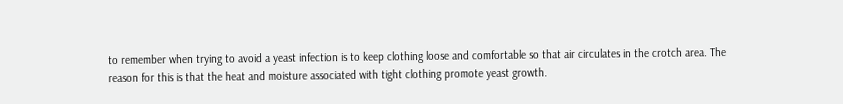to remember when trying to avoid a yeast infection is to keep clothing loose and comfortable so that air circulates in the crotch area. The reason for this is that the heat and moisture associated with tight clothing promote yeast growth.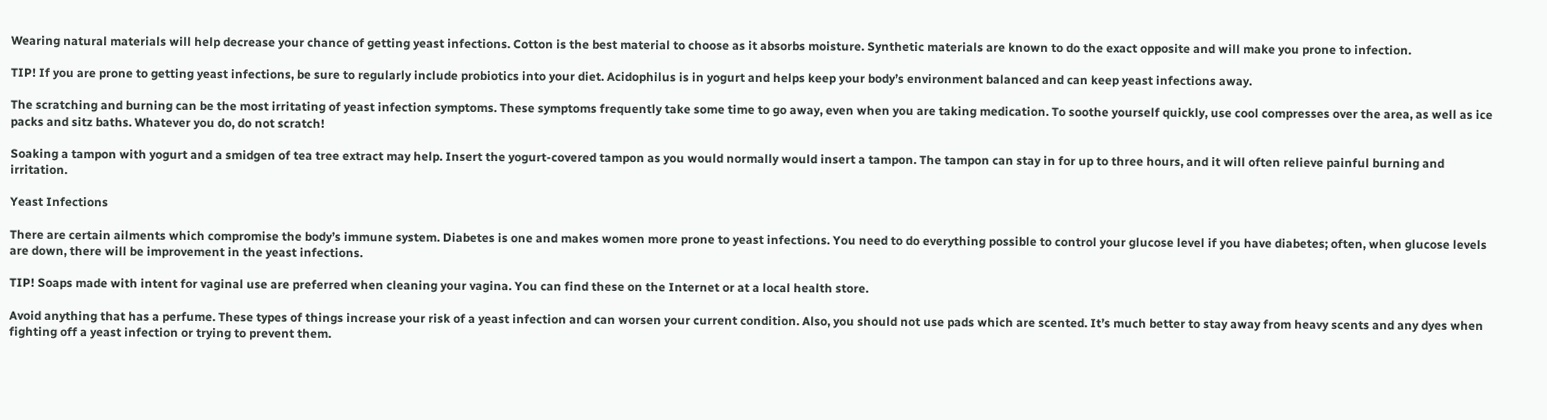Wearing natural materials will help decrease your chance of getting yeast infections. Cotton is the best material to choose as it absorbs moisture. Synthetic materials are known to do the exact opposite and will make you prone to infection.

TIP! If you are prone to getting yeast infections, be sure to regularly include probiotics into your diet. Acidophilus is in yogurt and helps keep your body’s environment balanced and can keep yeast infections away.

The scratching and burning can be the most irritating of yeast infection symptoms. These symptoms frequently take some time to go away, even when you are taking medication. To soothe yourself quickly, use cool compresses over the area, as well as ice packs and sitz baths. Whatever you do, do not scratch!

Soaking a tampon with yogurt and a smidgen of tea tree extract may help. Insert the yogurt-covered tampon as you would normally would insert a tampon. The tampon can stay in for up to three hours, and it will often relieve painful burning and irritation.

Yeast Infections

There are certain ailments which compromise the body’s immune system. Diabetes is one and makes women more prone to yeast infections. You need to do everything possible to control your glucose level if you have diabetes; often, when glucose levels are down, there will be improvement in the yeast infections.

TIP! Soaps made with intent for vaginal use are preferred when cleaning your vagina. You can find these on the Internet or at a local health store.

Avoid anything that has a perfume. These types of things increase your risk of a yeast infection and can worsen your current condition. Also, you should not use pads which are scented. It’s much better to stay away from heavy scents and any dyes when fighting off a yeast infection or trying to prevent them.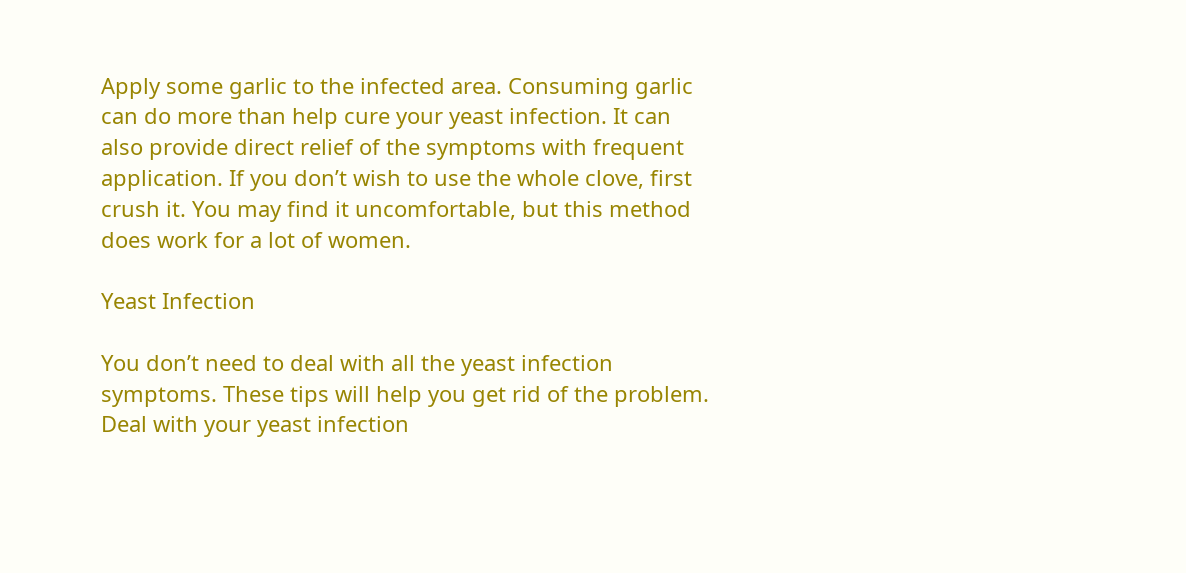Apply some garlic to the infected area. Consuming garlic can do more than help cure your yeast infection. It can also provide direct relief of the symptoms with frequent application. If you don’t wish to use the whole clove, first crush it. You may find it uncomfortable, but this method does work for a lot of women.

Yeast Infection

You don’t need to deal with all the yeast infection symptoms. These tips will help you get rid of the problem. Deal with your yeast infection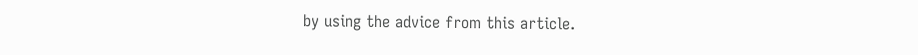by using the advice from this article.